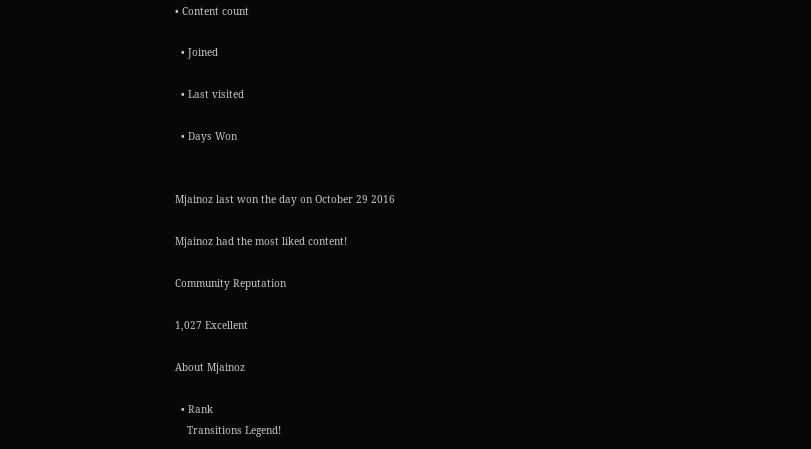• Content count

  • Joined

  • Last visited

  • Days Won


Mjainoz last won the day on October 29 2016

Mjainoz had the most liked content!

Community Reputation

1,027 Excellent

About Mjainoz

  • Rank
    Transitions Legend!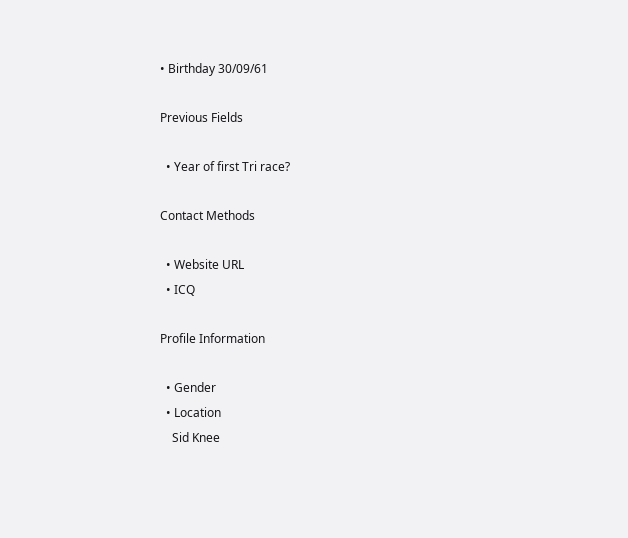• Birthday 30/09/61

Previous Fields

  • Year of first Tri race?

Contact Methods

  • Website URL
  • ICQ

Profile Information

  • Gender
  • Location
    Sid Knee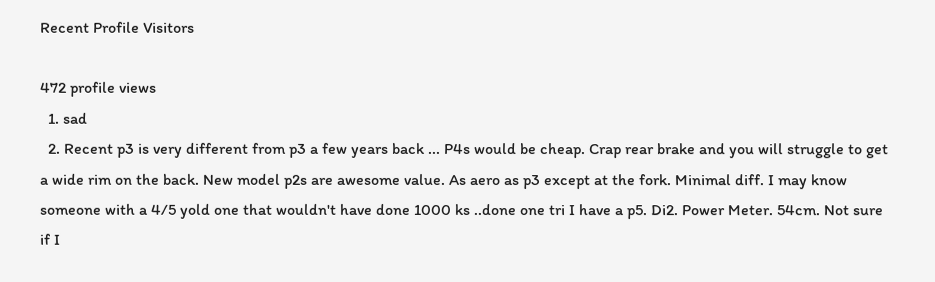Recent Profile Visitors

472 profile views
  1. sad
  2. Recent p3 is very different from p3 a few years back ... P4s would be cheap. Crap rear brake and you will struggle to get a wide rim on the back. New model p2s are awesome value. As aero as p3 except at the fork. Minimal diff. I may know someone with a 4/5 yold one that wouldn't have done 1000 ks ..done one tri I have a p5. Di2. Power Meter. 54cm. Not sure if I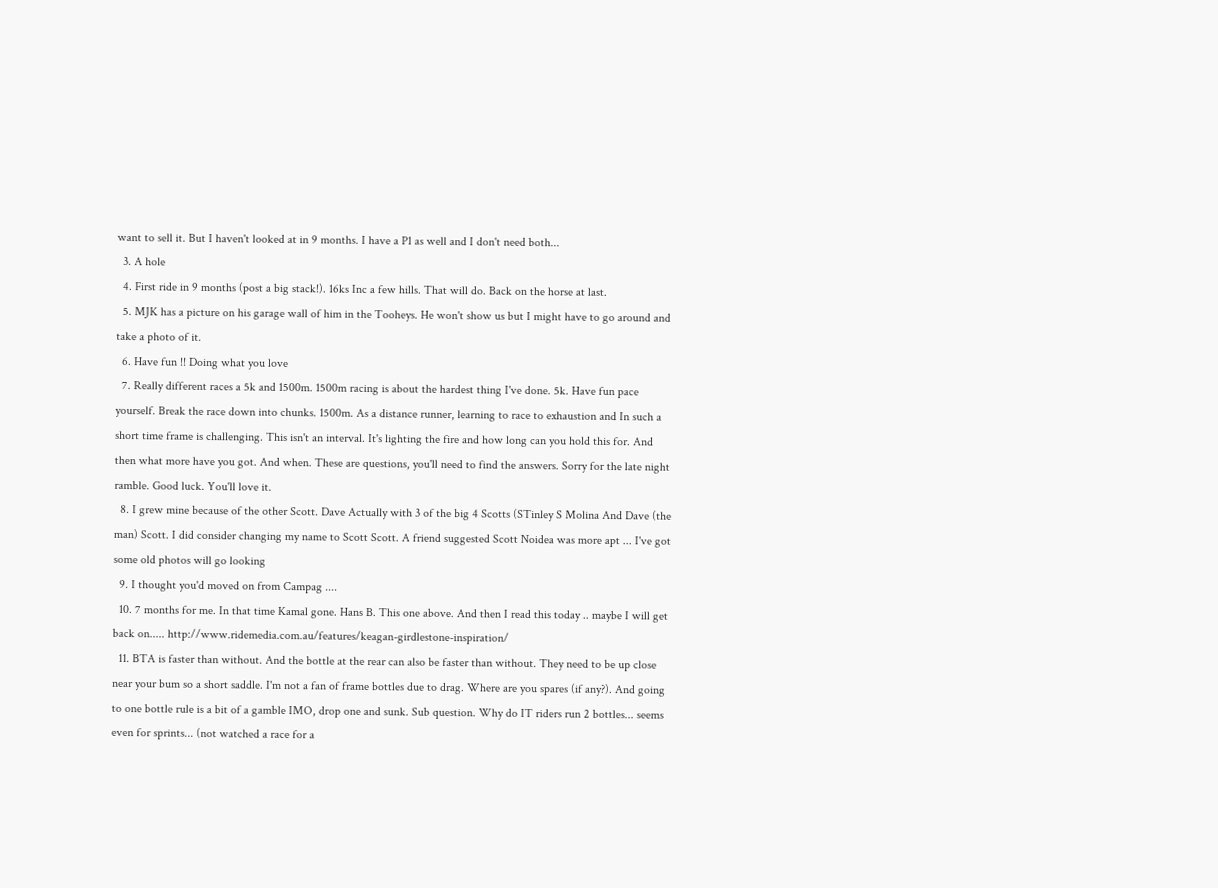want to sell it. But I haven't looked at in 9 months. I have a P1 as well and I don't need both...
  3. A hole
  4. First ride in 9 months (post a big stack!). 16ks Inc a few hills. That will do. Back on the horse at last.
  5. MJK has a picture on his garage wall of him in the Tooheys. He won't show us but I might have to go around and take a photo of it.
  6. Have fun !! Doing what you love
  7. Really different races a 5k and 1500m. 1500m racing is about the hardest thing I've done. 5k. Have fun pace yourself. Break the race down into chunks. 1500m. As a distance runner, learning to race to exhaustion and In such a short time frame is challenging. This isn't an interval. It's lighting the fire and how long can you hold this for. And then what more have you got. And when. These are questions, you'll need to find the answers. Sorry for the late night ramble. Good luck. You'll love it.
  8. I grew mine because of the other Scott. Dave Actually with 3 of the big 4 Scotts (STinley S Molina And Dave (the man) Scott. I did consider changing my name to Scott Scott. A friend suggested Scott Noidea was more apt ... I've got some old photos will go looking
  9. I thought you'd moved on from Campag ....
  10. 7 months for me. In that time Kamal gone. Hans B. This one above. And then I read this today .. maybe I will get back on..... http://www.ridemedia.com.au/features/keagan-girdlestone-inspiration/
  11. BTA is faster than without. And the bottle at the rear can also be faster than without. They need to be up close near your bum so a short saddle. I'm not a fan of frame bottles due to drag. Where are you spares (if any?). And going to one bottle rule is a bit of a gamble IMO, drop one and sunk. Sub question. Why do IT riders run 2 bottles... seems even for sprints... (not watched a race for a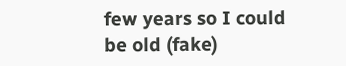few years so I could be old (fake)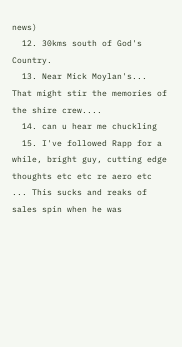news)
  12. 30kms south of God's Country.
  13. Near Mick Moylan's... That might stir the memories of the shire crew....
  14. can u hear me chuckling
  15. I've followed Rapp for a while, bright guy, cutting edge thoughts etc etc re aero etc ... This sucks and reaks of sales spin when he was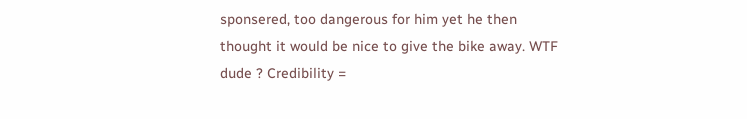sponsered, too dangerous for him yet he then thought it would be nice to give the bike away. WTF dude ? Credibility =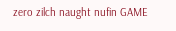zero zilch naught nufin GAME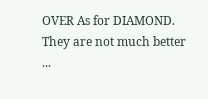OVER As for DIAMOND. They are not much better ...